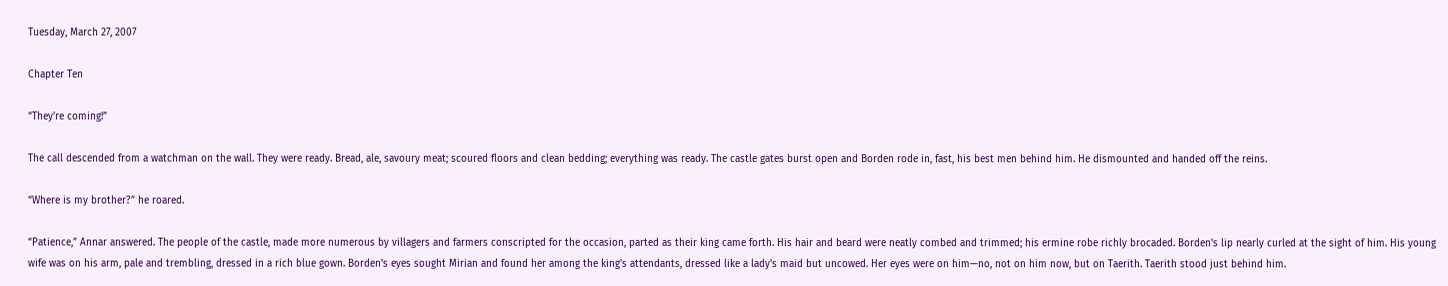Tuesday, March 27, 2007

Chapter Ten

“They're coming!”

The call descended from a watchman on the wall. They were ready. Bread, ale, savoury meat; scoured floors and clean bedding; everything was ready. The castle gates burst open and Borden rode in, fast, his best men behind him. He dismounted and handed off the reins.

“Where is my brother?” he roared.

“Patience,” Annar answered. The people of the castle, made more numerous by villagers and farmers conscripted for the occasion, parted as their king came forth. His hair and beard were neatly combed and trimmed; his ermine robe richly brocaded. Borden's lip nearly curled at the sight of him. His young wife was on his arm, pale and trembling, dressed in a rich blue gown. Borden's eyes sought Mirian and found her among the king's attendants, dressed like a lady's maid but uncowed. Her eyes were on him—no, not on him now, but on Taerith. Taerith stood just behind him.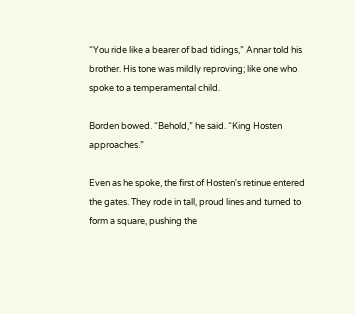“You ride like a bearer of bad tidings,” Annar told his brother. His tone was mildly reproving; like one who spoke to a temperamental child.

Borden bowed. “Behold,” he said. “King Hosten approaches.”

Even as he spoke, the first of Hosten's retinue entered the gates. They rode in tall, proud lines and turned to form a square, pushing the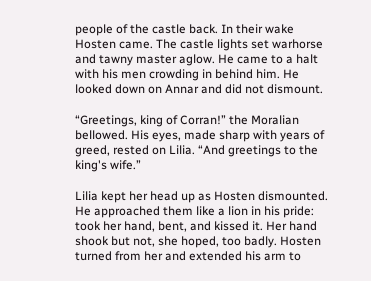people of the castle back. In their wake Hosten came. The castle lights set warhorse and tawny master aglow. He came to a halt with his men crowding in behind him. He looked down on Annar and did not dismount.

“Greetings, king of Corran!” the Moralian bellowed. His eyes, made sharp with years of greed, rested on Lilia. “And greetings to the king's wife.”

Lilia kept her head up as Hosten dismounted. He approached them like a lion in his pride: took her hand, bent, and kissed it. Her hand shook but not, she hoped, too badly. Hosten turned from her and extended his arm to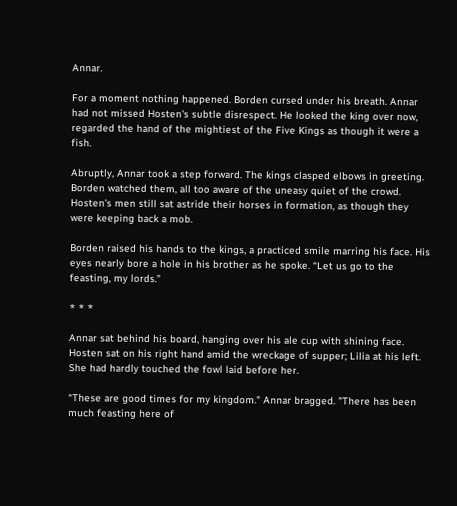Annar.

For a moment nothing happened. Borden cursed under his breath. Annar had not missed Hosten's subtle disrespect. He looked the king over now, regarded the hand of the mightiest of the Five Kings as though it were a fish.

Abruptly, Annar took a step forward. The kings clasped elbows in greeting. Borden watched them, all too aware of the uneasy quiet of the crowd. Hosten's men still sat astride their horses in formation, as though they were keeping back a mob.

Borden raised his hands to the kings, a practiced smile marring his face. His eyes nearly bore a hole in his brother as he spoke. “Let us go to the feasting, my lords.”

* * *

Annar sat behind his board, hanging over his ale cup with shining face. Hosten sat on his right hand amid the wreckage of supper; Lilia at his left. She had hardly touched the fowl laid before her.

“These are good times for my kingdom." Annar bragged. "There has been much feasting here of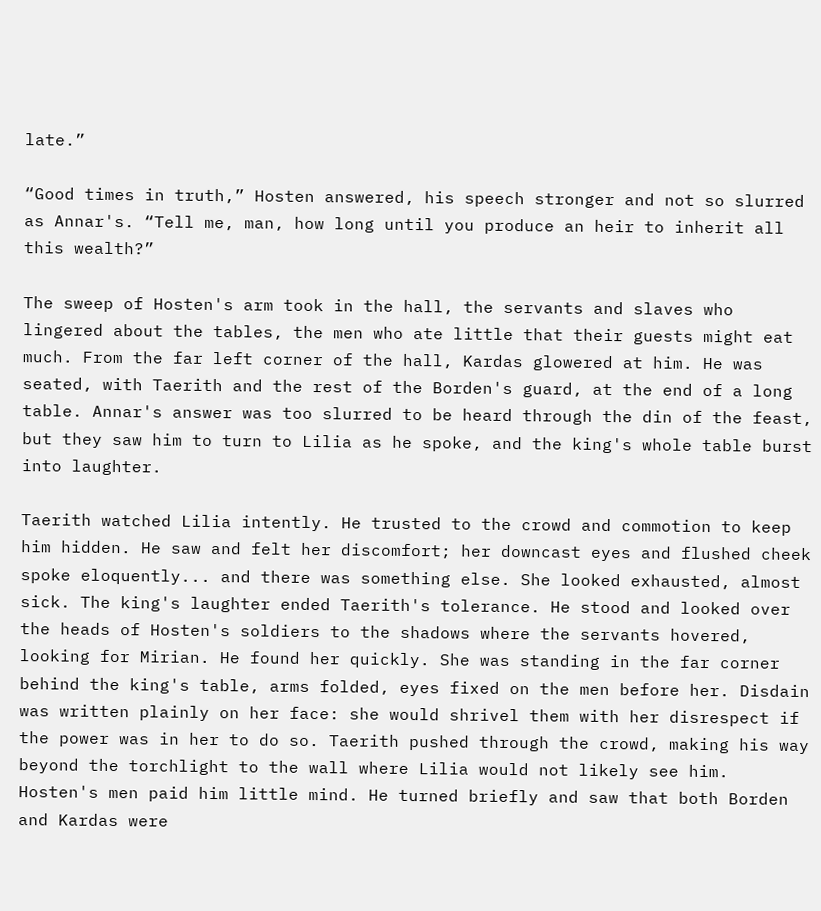late.”

“Good times in truth,” Hosten answered, his speech stronger and not so slurred as Annar's. “Tell me, man, how long until you produce an heir to inherit all this wealth?”

The sweep of Hosten's arm took in the hall, the servants and slaves who lingered about the tables, the men who ate little that their guests might eat much. From the far left corner of the hall, Kardas glowered at him. He was seated, with Taerith and the rest of the Borden's guard, at the end of a long table. Annar's answer was too slurred to be heard through the din of the feast, but they saw him to turn to Lilia as he spoke, and the king's whole table burst into laughter.

Taerith watched Lilia intently. He trusted to the crowd and commotion to keep him hidden. He saw and felt her discomfort; her downcast eyes and flushed cheek spoke eloquently... and there was something else. She looked exhausted, almost sick. The king's laughter ended Taerith's tolerance. He stood and looked over the heads of Hosten's soldiers to the shadows where the servants hovered, looking for Mirian. He found her quickly. She was standing in the far corner behind the king's table, arms folded, eyes fixed on the men before her. Disdain was written plainly on her face: she would shrivel them with her disrespect if the power was in her to do so. Taerith pushed through the crowd, making his way beyond the torchlight to the wall where Lilia would not likely see him. Hosten's men paid him little mind. He turned briefly and saw that both Borden and Kardas were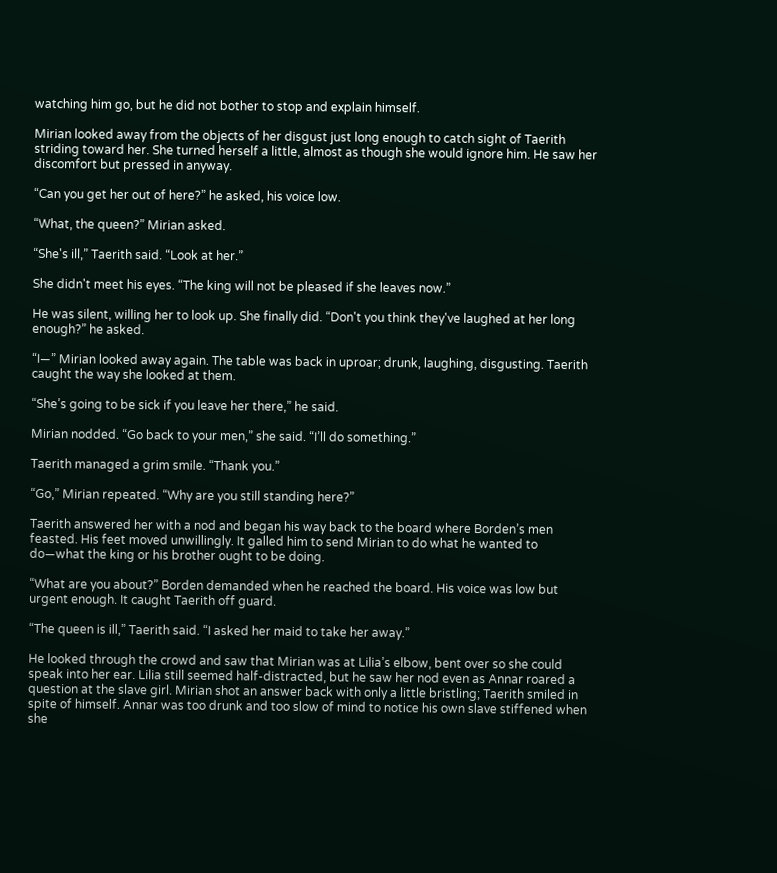watching him go, but he did not bother to stop and explain himself.

Mirian looked away from the objects of her disgust just long enough to catch sight of Taerith striding toward her. She turned herself a little, almost as though she would ignore him. He saw her discomfort but pressed in anyway.

“Can you get her out of here?” he asked, his voice low.

“What, the queen?” Mirian asked.

“She's ill,” Taerith said. “Look at her.”

She didn't meet his eyes. “The king will not be pleased if she leaves now.”

He was silent, willing her to look up. She finally did. “Don't you think they've laughed at her long enough?” he asked.

“I—” Mirian looked away again. The table was back in uproar; drunk, laughing, disgusting. Taerith caught the way she looked at them.

“She’s going to be sick if you leave her there,” he said.

Mirian nodded. “Go back to your men,” she said. “I’ll do something.”

Taerith managed a grim smile. “Thank you.”

“Go,” Mirian repeated. “Why are you still standing here?”

Taerith answered her with a nod and began his way back to the board where Borden’s men feasted. His feet moved unwillingly. It galled him to send Mirian to do what he wanted to do—what the king or his brother ought to be doing.

“What are you about?” Borden demanded when he reached the board. His voice was low but urgent enough. It caught Taerith off guard.

“The queen is ill,” Taerith said. “I asked her maid to take her away.”

He looked through the crowd and saw that Mirian was at Lilia’s elbow, bent over so she could speak into her ear. Lilia still seemed half-distracted, but he saw her nod even as Annar roared a question at the slave girl. Mirian shot an answer back with only a little bristling; Taerith smiled in spite of himself. Annar was too drunk and too slow of mind to notice his own slave stiffened when she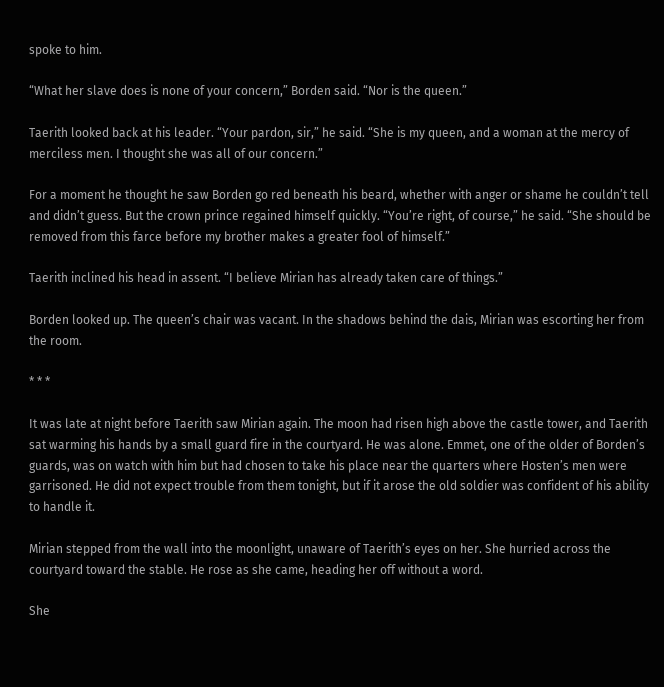spoke to him.

“What her slave does is none of your concern,” Borden said. “Nor is the queen.”

Taerith looked back at his leader. “Your pardon, sir,” he said. “She is my queen, and a woman at the mercy of merciless men. I thought she was all of our concern.”

For a moment he thought he saw Borden go red beneath his beard, whether with anger or shame he couldn’t tell and didn’t guess. But the crown prince regained himself quickly. “You’re right, of course,” he said. “She should be removed from this farce before my brother makes a greater fool of himself.”

Taerith inclined his head in assent. “I believe Mirian has already taken care of things.”

Borden looked up. The queen’s chair was vacant. In the shadows behind the dais, Mirian was escorting her from the room.

* * *

It was late at night before Taerith saw Mirian again. The moon had risen high above the castle tower, and Taerith sat warming his hands by a small guard fire in the courtyard. He was alone. Emmet, one of the older of Borden’s guards, was on watch with him but had chosen to take his place near the quarters where Hosten’s men were garrisoned. He did not expect trouble from them tonight, but if it arose the old soldier was confident of his ability to handle it.

Mirian stepped from the wall into the moonlight, unaware of Taerith’s eyes on her. She hurried across the courtyard toward the stable. He rose as she came, heading her off without a word.

She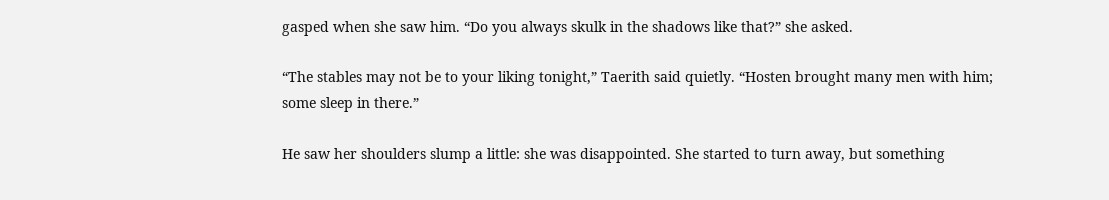gasped when she saw him. “Do you always skulk in the shadows like that?” she asked.

“The stables may not be to your liking tonight,” Taerith said quietly. “Hosten brought many men with him; some sleep in there.”

He saw her shoulders slump a little: she was disappointed. She started to turn away, but something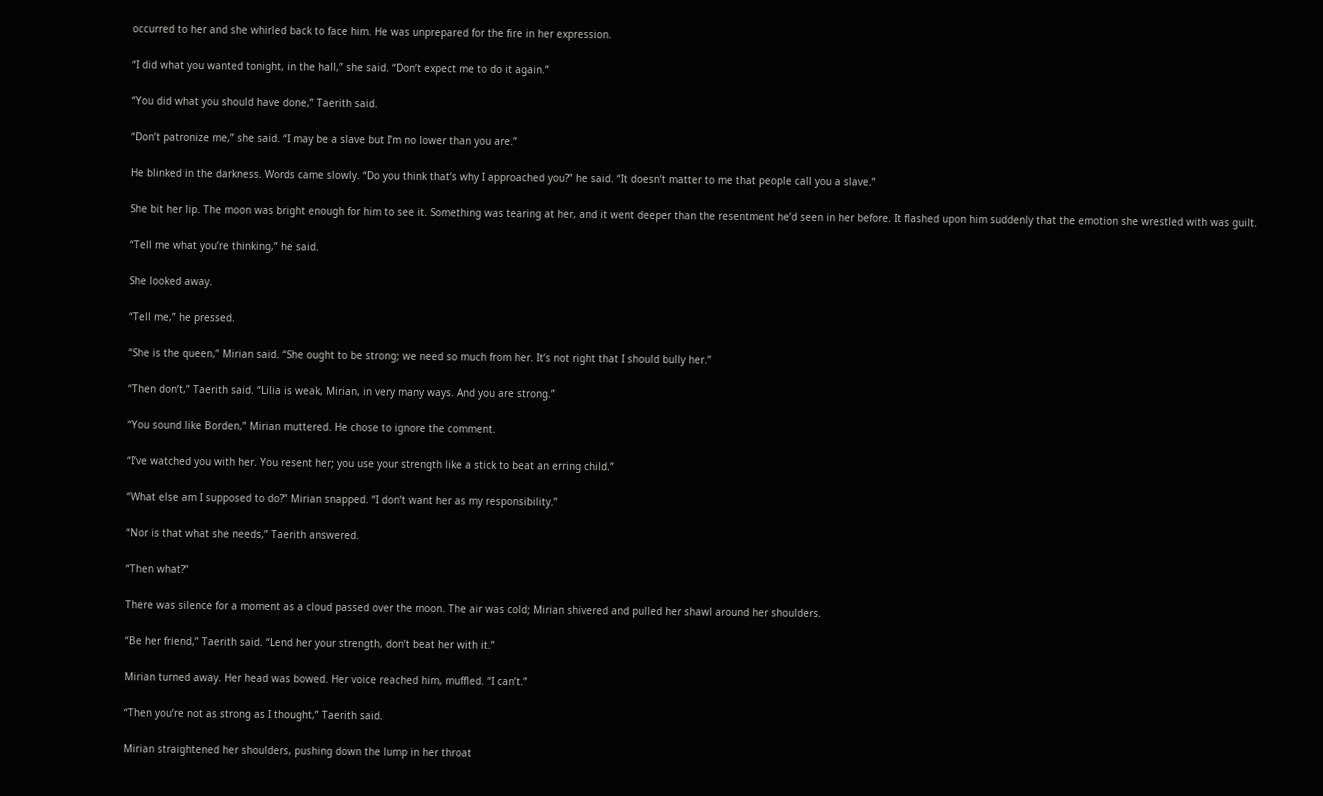occurred to her and she whirled back to face him. He was unprepared for the fire in her expression.

“I did what you wanted tonight, in the hall,” she said. “Don’t expect me to do it again.”

“You did what you should have done,” Taerith said.

“Don’t patronize me,” she said. “I may be a slave but I’m no lower than you are.”

He blinked in the darkness. Words came slowly. “Do you think that’s why I approached you?” he said. “It doesn’t matter to me that people call you a slave.”

She bit her lip. The moon was bright enough for him to see it. Something was tearing at her, and it went deeper than the resentment he’d seen in her before. It flashed upon him suddenly that the emotion she wrestled with was guilt.

“Tell me what you’re thinking,” he said.

She looked away.

“Tell me,” he pressed.

“She is the queen,” Mirian said. “She ought to be strong; we need so much from her. It’s not right that I should bully her.”

“Then don’t,” Taerith said. “Lilia is weak, Mirian, in very many ways. And you are strong.”

“You sound like Borden,” Mirian muttered. He chose to ignore the comment.

“I’ve watched you with her. You resent her; you use your strength like a stick to beat an erring child.”

“What else am I supposed to do?” Mirian snapped. “I don’t want her as my responsibility.”

“Nor is that what she needs,” Taerith answered.

“Then what?”

There was silence for a moment as a cloud passed over the moon. The air was cold; Mirian shivered and pulled her shawl around her shoulders.

“Be her friend,” Taerith said. “Lend her your strength, don’t beat her with it.”

Mirian turned away. Her head was bowed. Her voice reached him, muffled. “I can’t.”

“Then you’re not as strong as I thought,” Taerith said.

Mirian straightened her shoulders, pushing down the lump in her throat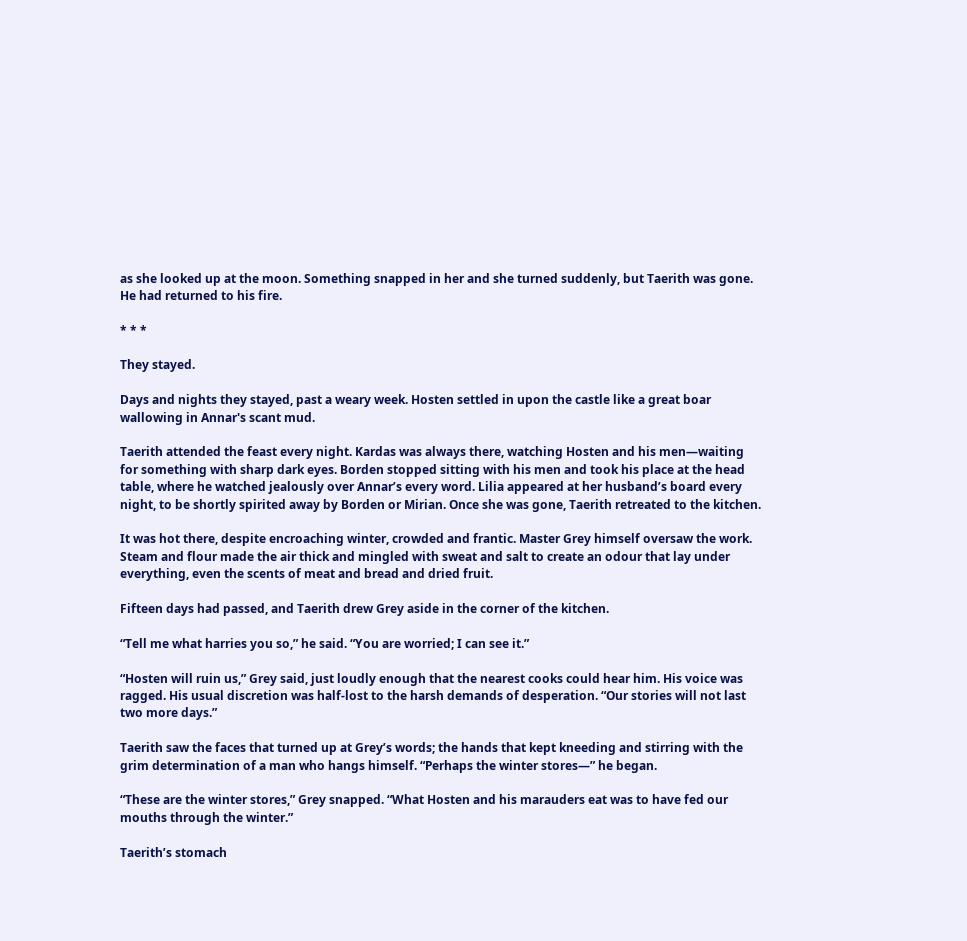as she looked up at the moon. Something snapped in her and she turned suddenly, but Taerith was gone. He had returned to his fire.

* * *

They stayed.

Days and nights they stayed, past a weary week. Hosten settled in upon the castle like a great boar wallowing in Annar's scant mud.

Taerith attended the feast every night. Kardas was always there, watching Hosten and his men—waiting for something with sharp dark eyes. Borden stopped sitting with his men and took his place at the head table, where he watched jealously over Annar’s every word. Lilia appeared at her husband’s board every night, to be shortly spirited away by Borden or Mirian. Once she was gone, Taerith retreated to the kitchen.

It was hot there, despite encroaching winter, crowded and frantic. Master Grey himself oversaw the work. Steam and flour made the air thick and mingled with sweat and salt to create an odour that lay under everything, even the scents of meat and bread and dried fruit.

Fifteen days had passed, and Taerith drew Grey aside in the corner of the kitchen.

“Tell me what harries you so,” he said. “You are worried; I can see it.”

“Hosten will ruin us,” Grey said, just loudly enough that the nearest cooks could hear him. His voice was ragged. His usual discretion was half-lost to the harsh demands of desperation. “Our stories will not last two more days.”

Taerith saw the faces that turned up at Grey’s words; the hands that kept kneeding and stirring with the grim determination of a man who hangs himself. “Perhaps the winter stores—” he began.

“These are the winter stores,” Grey snapped. “What Hosten and his marauders eat was to have fed our mouths through the winter.”

Taerith’s stomach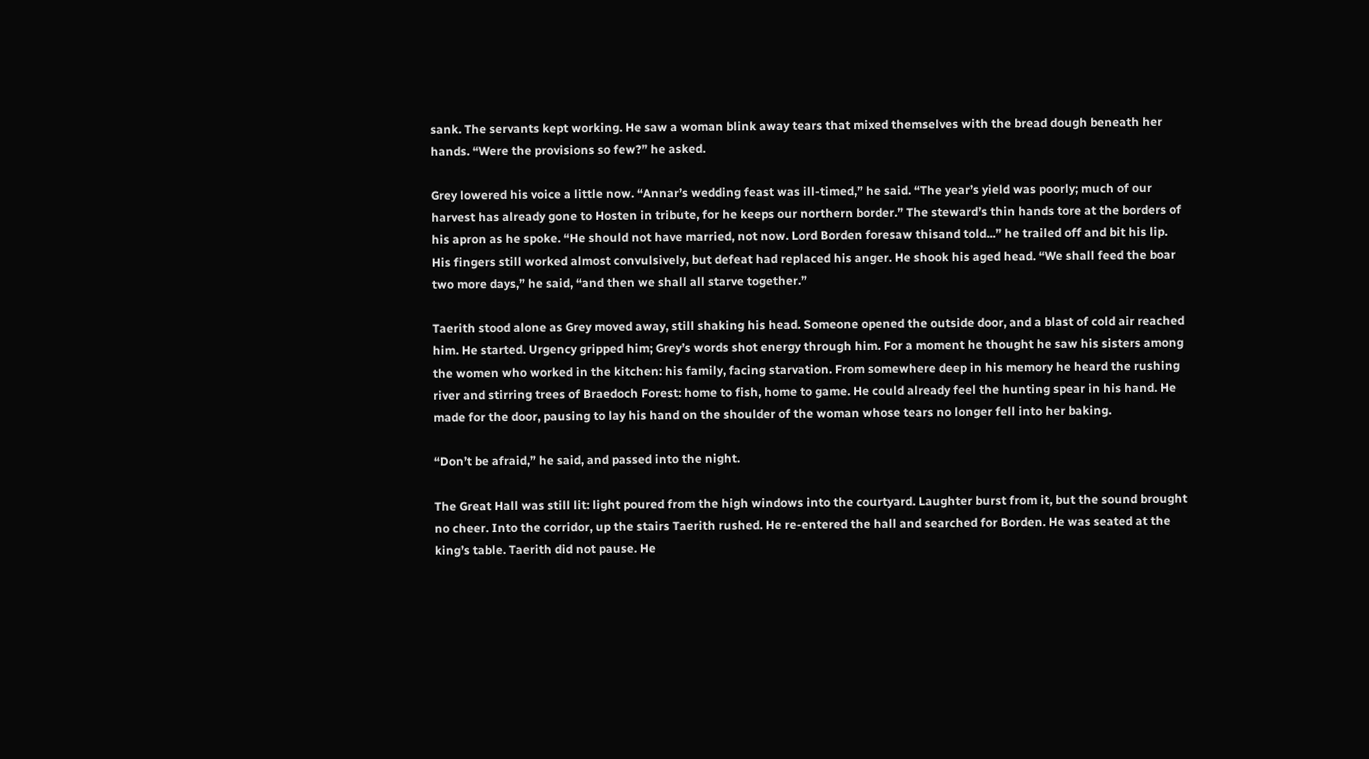sank. The servants kept working. He saw a woman blink away tears that mixed themselves with the bread dough beneath her hands. “Were the provisions so few?” he asked.

Grey lowered his voice a little now. “Annar’s wedding feast was ill-timed,” he said. “The year’s yield was poorly; much of our harvest has already gone to Hosten in tribute, for he keeps our northern border.” The steward’s thin hands tore at the borders of his apron as he spoke. “He should not have married, not now. Lord Borden foresaw thisand told...” he trailed off and bit his lip. His fingers still worked almost convulsively, but defeat had replaced his anger. He shook his aged head. “We shall feed the boar two more days,” he said, “and then we shall all starve together.”

Taerith stood alone as Grey moved away, still shaking his head. Someone opened the outside door, and a blast of cold air reached him. He started. Urgency gripped him; Grey’s words shot energy through him. For a moment he thought he saw his sisters among the women who worked in the kitchen: his family, facing starvation. From somewhere deep in his memory he heard the rushing river and stirring trees of Braedoch Forest: home to fish, home to game. He could already feel the hunting spear in his hand. He made for the door, pausing to lay his hand on the shoulder of the woman whose tears no longer fell into her baking.

“Don’t be afraid,” he said, and passed into the night.

The Great Hall was still lit: light poured from the high windows into the courtyard. Laughter burst from it, but the sound brought no cheer. Into the corridor, up the stairs Taerith rushed. He re-entered the hall and searched for Borden. He was seated at the king’s table. Taerith did not pause. He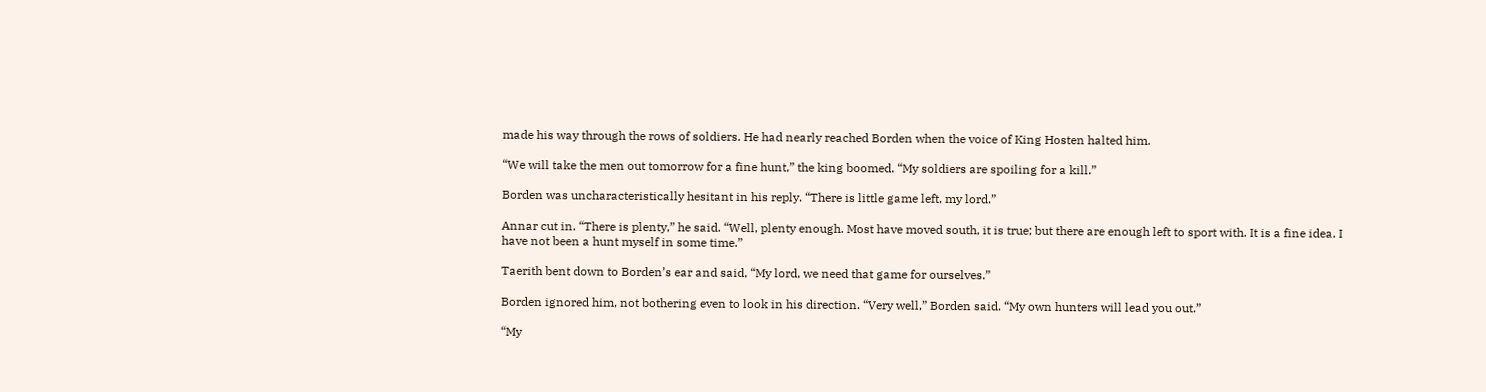made his way through the rows of soldiers. He had nearly reached Borden when the voice of King Hosten halted him.

“We will take the men out tomorrow for a fine hunt,” the king boomed. “My soldiers are spoiling for a kill.”

Borden was uncharacteristically hesitant in his reply. “There is little game left, my lord.”

Annar cut in. “There is plenty,” he said. “Well, plenty enough. Most have moved south, it is true; but there are enough left to sport with. It is a fine idea. I have not been a hunt myself in some time.”

Taerith bent down to Borden’s ear and said, “My lord, we need that game for ourselves.”

Borden ignored him, not bothering even to look in his direction. “Very well,” Borden said. “My own hunters will lead you out.”

“My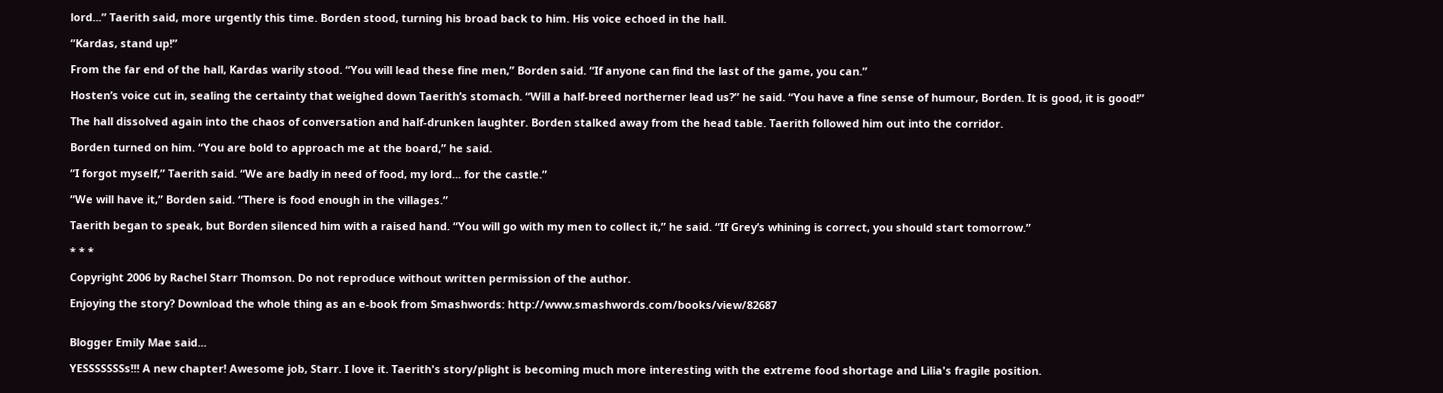lord...” Taerith said, more urgently this time. Borden stood, turning his broad back to him. His voice echoed in the hall.

“Kardas, stand up!”

From the far end of the hall, Kardas warily stood. “You will lead these fine men,” Borden said. “If anyone can find the last of the game, you can.”

Hosten’s voice cut in, sealing the certainty that weighed down Taerith’s stomach. “Will a half-breed northerner lead us?” he said. “You have a fine sense of humour, Borden. It is good, it is good!”

The hall dissolved again into the chaos of conversation and half-drunken laughter. Borden stalked away from the head table. Taerith followed him out into the corridor.

Borden turned on him. “You are bold to approach me at the board,” he said.

“I forgot myself,” Taerith said. “We are badly in need of food, my lord... for the castle.”

“We will have it,” Borden said. “There is food enough in the villages.”

Taerith began to speak, but Borden silenced him with a raised hand. “You will go with my men to collect it,” he said. “If Grey’s whining is correct, you should start tomorrow.”

* * *

Copyright 2006 by Rachel Starr Thomson. Do not reproduce without written permission of the author.

Enjoying the story? Download the whole thing as an e-book from Smashwords: http://www.smashwords.com/books/view/82687


Blogger Emily Mae said...

YESSSSSSSs!!! A new chapter! Awesome job, Starr. I love it. Taerith's story/plight is becoming much more interesting with the extreme food shortage and Lilia's fragile position.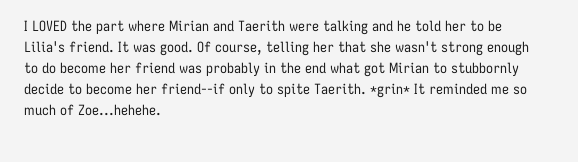I LOVED the part where Mirian and Taerith were talking and he told her to be Lilia's friend. It was good. Of course, telling her that she wasn't strong enough to do become her friend was probably in the end what got Mirian to stubbornly decide to become her friend--if only to spite Taerith. *grin* It reminded me so much of Zoe...hehehe.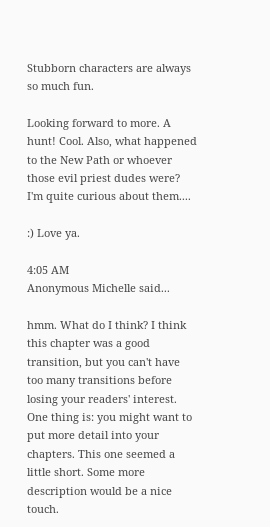Stubborn characters are always so much fun.

Looking forward to more. A hunt! Cool. Also, what happened to the New Path or whoever those evil priest dudes were? I'm quite curious about them....

:) Love ya.

4:05 AM
Anonymous Michelle said...

hmm. What do I think? I think this chapter was a good transition, but you can't have too many transitions before losing your readers' interest. One thing is: you might want to put more detail into your chapters. This one seemed a little short. Some more description would be a nice touch.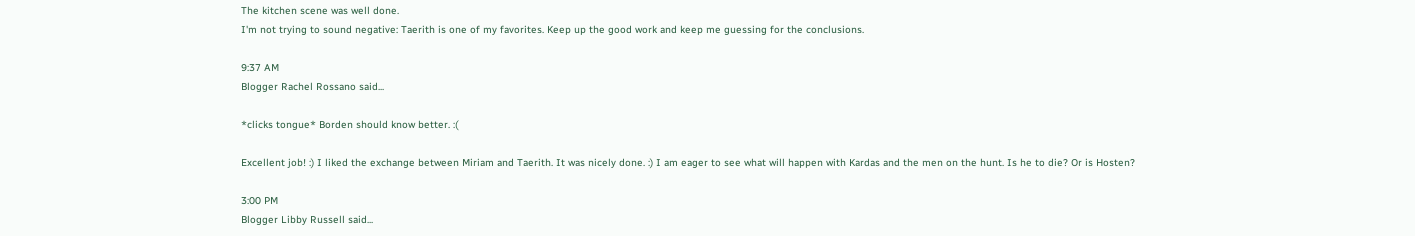The kitchen scene was well done.
I'm not trying to sound negative: Taerith is one of my favorites. Keep up the good work and keep me guessing for the conclusions.

9:37 AM
Blogger Rachel Rossano said...

*clicks tongue* Borden should know better. :(

Excellent job! :) I liked the exchange between Miriam and Taerith. It was nicely done. :) I am eager to see what will happen with Kardas and the men on the hunt. Is he to die? Or is Hosten?

3:00 PM
Blogger Libby Russell said...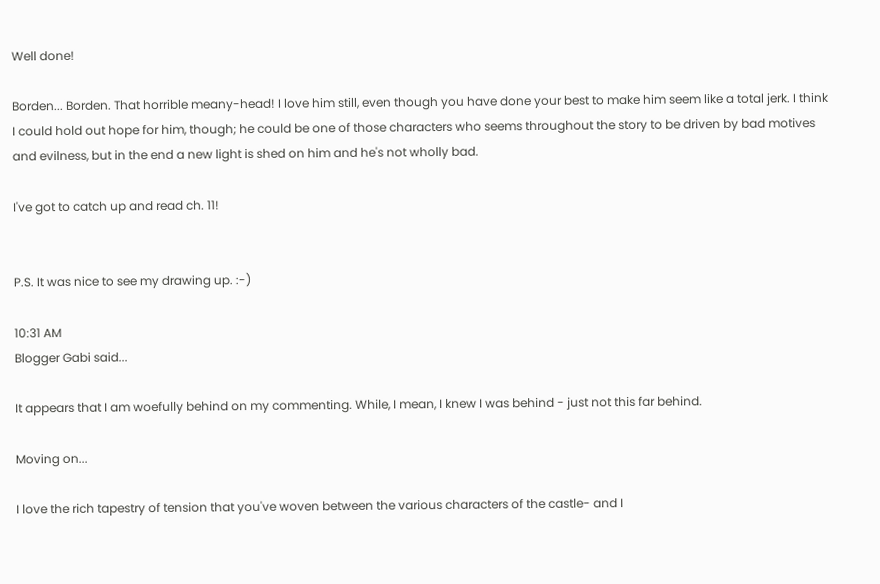Well done!

Borden... Borden. That horrible meany-head! I love him still, even though you have done your best to make him seem like a total jerk. I think I could hold out hope for him, though; he could be one of those characters who seems throughout the story to be driven by bad motives and evilness, but in the end a new light is shed on him and he's not wholly bad.

I've got to catch up and read ch. 11!


P.S. It was nice to see my drawing up. :-)

10:31 AM
Blogger Gabi said...

It appears that I am woefully behind on my commenting. While, I mean, I knew I was behind - just not this far behind.

Moving on...

I love the rich tapestry of tension that you've woven between the various characters of the castle- and I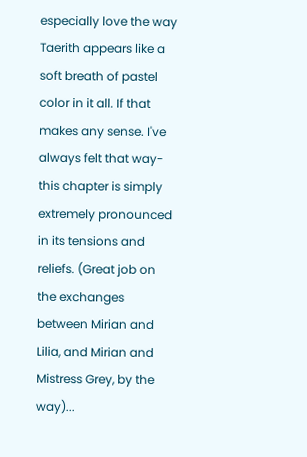especially love the way Taerith appears like a soft breath of pastel color in it all. If that makes any sense. I've always felt that way- this chapter is simply extremely pronounced in its tensions and reliefs. (Great job on the exchanges between Mirian and Lilia, and Mirian and Mistress Grey, by the way)...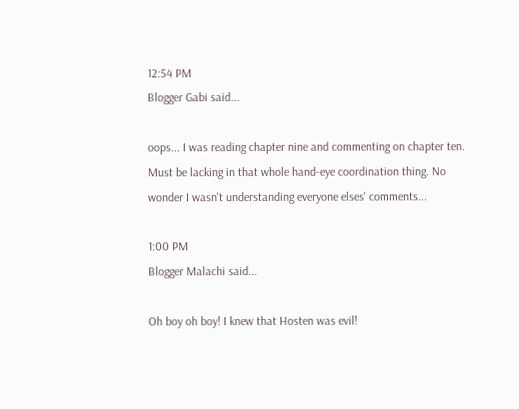12:54 PM
Blogger Gabi said...

oops... I was reading chapter nine and commenting on chapter ten. Must be lacking in that whole hand-eye coordination thing. No wonder I wasn't understanding everyone elses' comments...

1:00 PM
Blogger Malachi said...

Oh boy oh boy! I knew that Hosten was evil!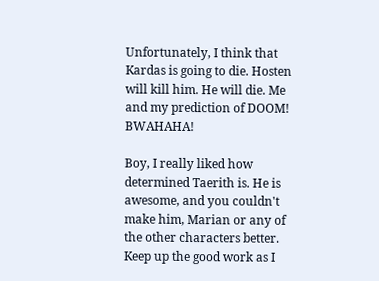Unfortunately, I think that Kardas is going to die. Hosten will kill him. He will die. Me and my prediction of DOOM! BWAHAHA!

Boy, I really liked how determined Taerith is. He is awesome, and you couldn't make him, Marian or any of the other characters better. Keep up the good work as I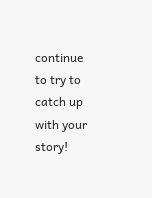continue to try to catch up with your story!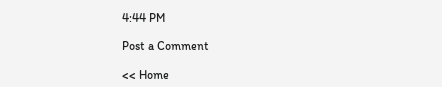4:44 PM

Post a Comment

<< Home